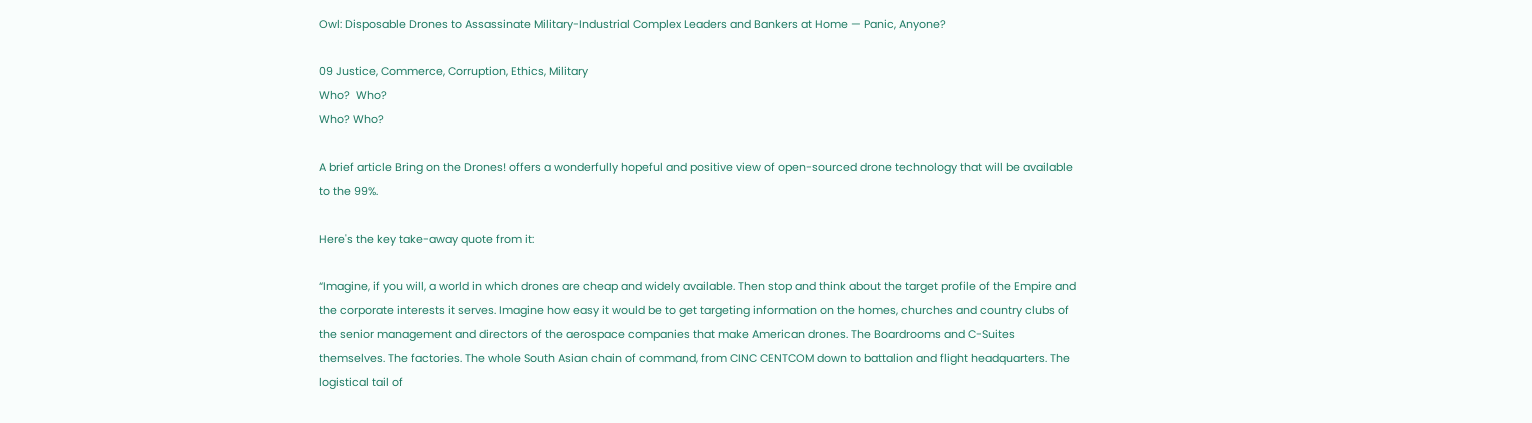Owl: Disposable Drones to Assassinate Military-Industrial Complex Leaders and Bankers at Home — Panic, Anyone?

09 Justice, Commerce, Corruption, Ethics, Military
Who?  Who?
Who? Who?

A brief article Bring on the Drones! offers a wonderfully hopeful and positive view of open-sourced drone technology that will be available to the 99%.

Here's the key take-away quote from it:

“Imagine, if you will, a world in which drones are cheap and widely available. Then stop and think about the target profile of the Empire and the corporate interests it serves. Imagine how easy it would be to get targeting information on the homes, churches and country clubs of the senior management and directors of the aerospace companies that make American drones. The Boardrooms and C-Suites themselves. The factories. The whole South Asian chain of command, from CINC CENTCOM down to battalion and flight headquarters. The logistical tail of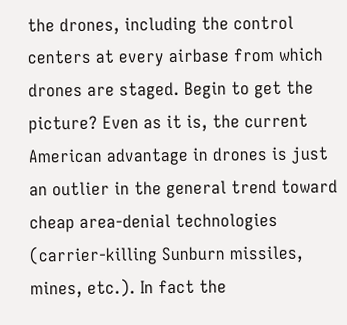the drones, including the control centers at every airbase from which drones are staged. Begin to get the picture? Even as it is, the current American advantage in drones is just an outlier in the general trend toward cheap area-denial technologies (carrier-killing Sunburn missiles, mines, etc.). In fact the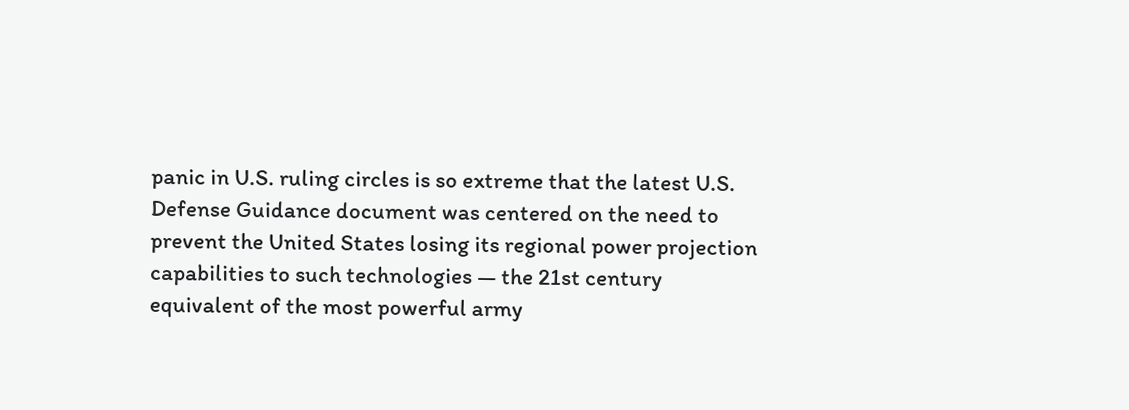panic in U.S. ruling circles is so extreme that the latest U.S. Defense Guidance document was centered on the need to prevent the United States losing its regional power projection capabilities to such technologies — the 21st century equivalent of the most powerful army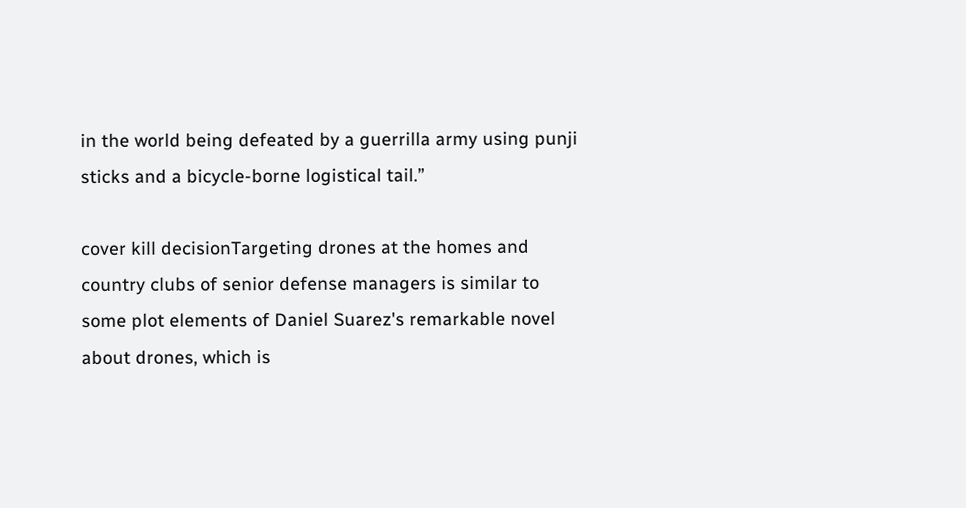in the world being defeated by a guerrilla army using punji sticks and a bicycle-borne logistical tail.”

cover kill decisionTargeting drones at the homes and country clubs of senior defense managers is similar to some plot elements of Daniel Suarez's remarkable novel about drones, which is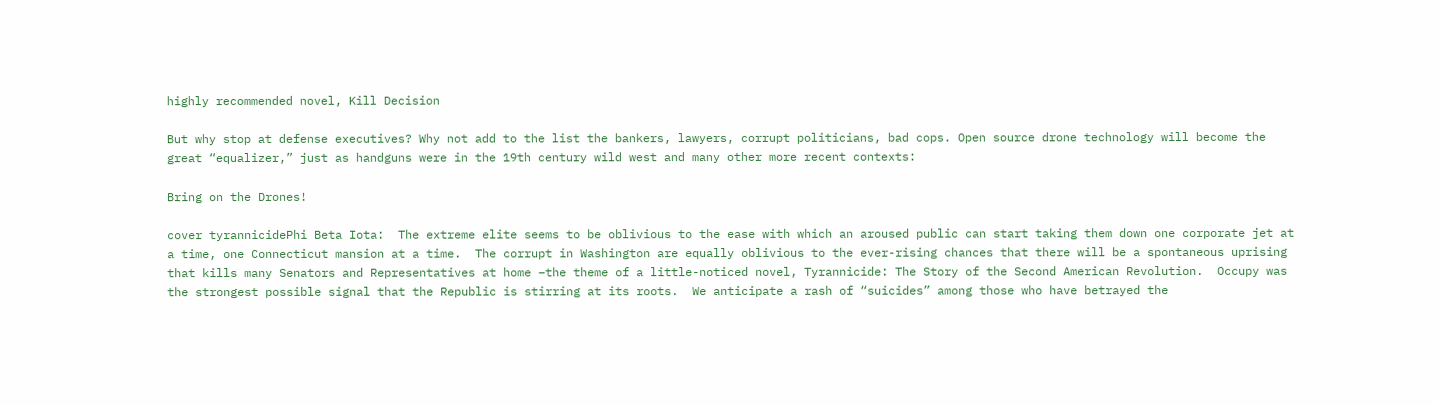highly recommended novel, Kill Decision

But why stop at defense executives? Why not add to the list the bankers, lawyers, corrupt politicians, bad cops. Open source drone technology will become the great “equalizer,” just as handguns were in the 19th century wild west and many other more recent contexts:

Bring on the Drones!

cover tyrannicidePhi Beta Iota:  The extreme elite seems to be oblivious to the ease with which an aroused public can start taking them down one corporate jet at a time, one Connecticut mansion at a time.  The corrupt in Washington are equally oblivious to the ever-rising chances that there will be a spontaneous uprising that kills many Senators and Representatives at home –the theme of a little-noticed novel, Tyrannicide: The Story of the Second American Revolution.  Occupy was the strongest possible signal that the Republic is stirring at its roots.  We anticipate a rash of “suicides” among those who have betrayed the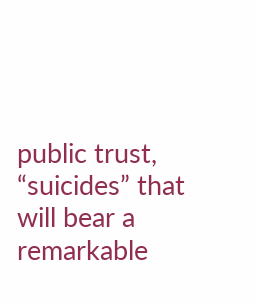public trust, “suicides” that will bear a remarkable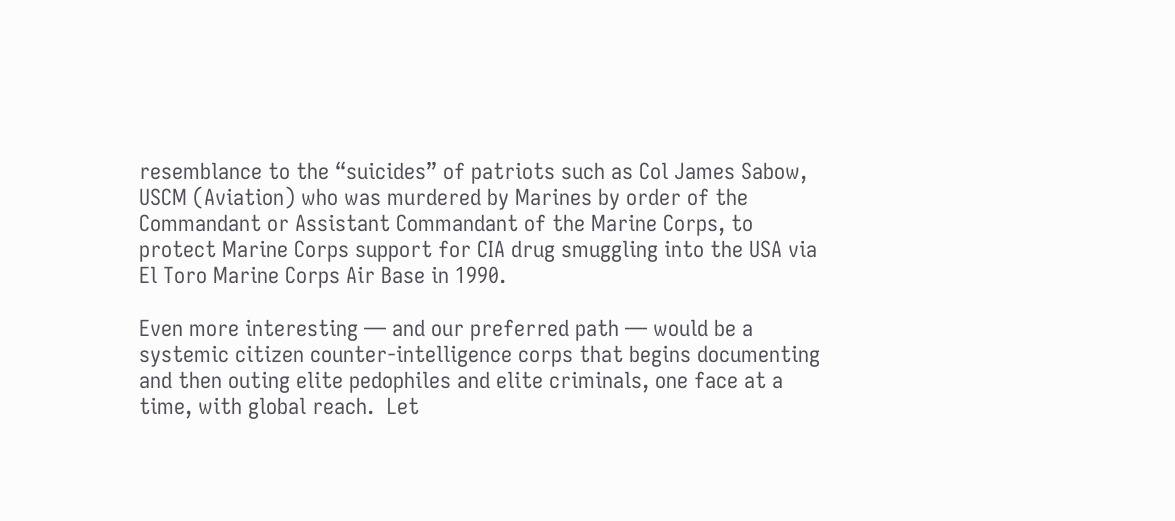resemblance to the “suicides” of patriots such as Col James Sabow, USCM (Aviation) who was murdered by Marines by order of the Commandant or Assistant Commandant of the Marine Corps, to protect Marine Corps support for CIA drug smuggling into the USA via El Toro Marine Corps Air Base in 1990.

Even more interesting — and our preferred path — would be a systemic citizen counter-intelligence corps that begins documenting and then outing elite pedophiles and elite criminals, one face at a time, with global reach.  Let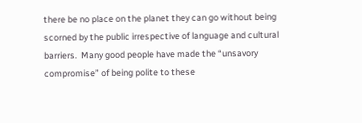there be no place on the planet they can go without being scorned by the public irrespective of language and cultural barriers.  Many good people have made the “unsavory compromise” of being polite to these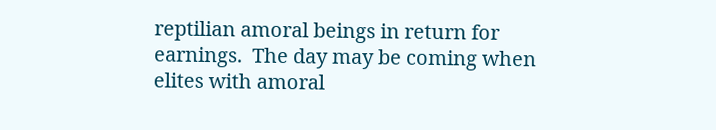reptilian amoral beings in return for earnings.  The day may be coming when elites with amoral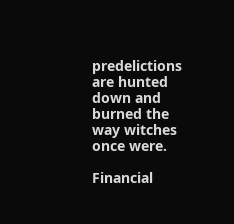predelictions are hunted down and burned the way witches once were.

Financial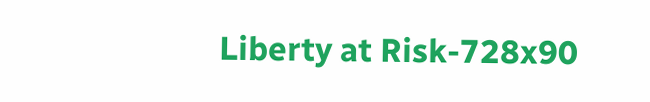Liberty at Risk-728x90